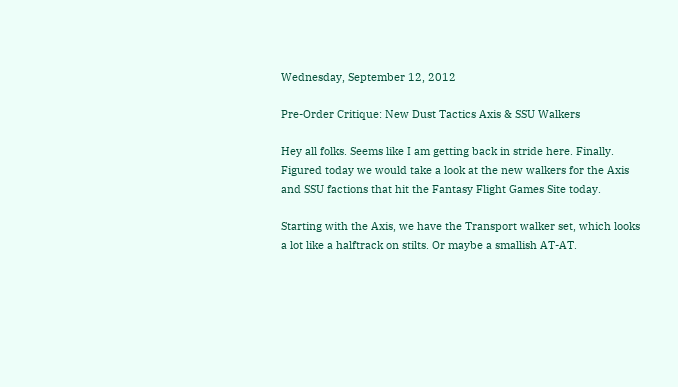Wednesday, September 12, 2012

Pre-Order Critique: New Dust Tactics Axis & SSU Walkers

Hey all folks. Seems like I am getting back in stride here. Finally. Figured today we would take a look at the new walkers for the Axis and SSU factions that hit the Fantasy Flight Games Site today.

Starting with the Axis, we have the Transport walker set, which looks a lot like a halftrack on stilts. Or maybe a smallish AT-AT.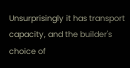Unsurprisingly it has transport capacity, and the builder's choice of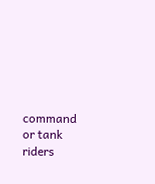command or tank riders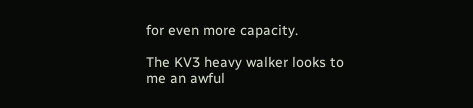for even more capacity.

The KV3 heavy walker looks to me an awful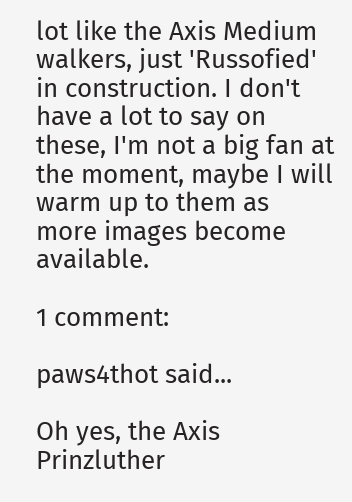lot like the Axis Medium walkers, just 'Russofied' in construction. I don't have a lot to say on these, I'm not a big fan at the moment, maybe I will warm up to them as more images become available.

1 comment:

paws4thot said...

Oh yes, the Axis Prinzluther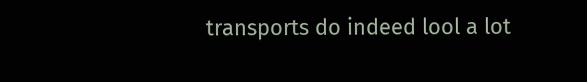transports do indeed lool a lot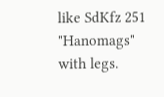like SdKfz 251 "Hanomags" with legs.